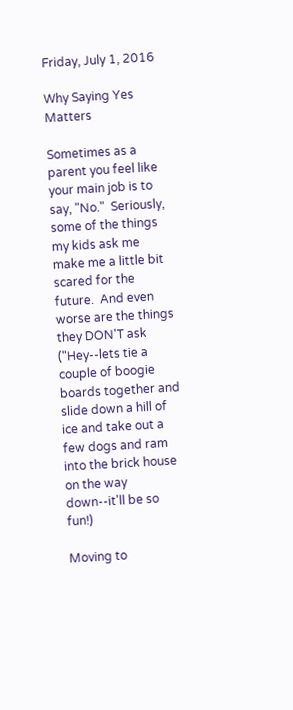Friday, July 1, 2016

Why Saying Yes Matters

Sometimes as a parent you feel like your main job is to say, "No."  Seriously, some of the things my kids ask me make me a little bit scared for the future.  And even worse are the things they DON'T ask  ("Hey--lets tie a couple of boogie boards together and slide down a hill of ice and take out a few dogs and ram into the brick house on the way down--it'll be so fun!)

Moving to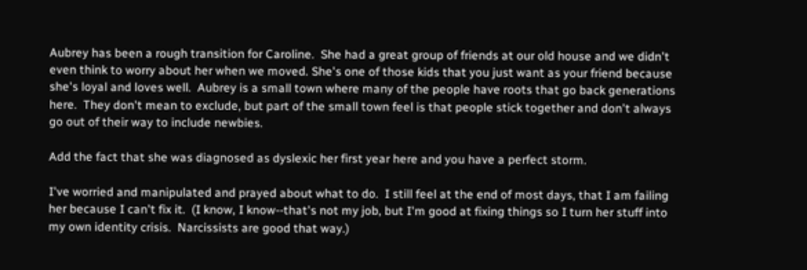Aubrey has been a rough transition for Caroline.  She had a great group of friends at our old house and we didn't even think to worry about her when we moved. She's one of those kids that you just want as your friend because she's loyal and loves well.  Aubrey is a small town where many of the people have roots that go back generations here.  They don't mean to exclude, but part of the small town feel is that people stick together and don't always go out of their way to include newbies.

Add the fact that she was diagnosed as dyslexic her first year here and you have a perfect storm.

I've worried and manipulated and prayed about what to do.  I still feel at the end of most days, that I am failing her because I can't fix it.  (I know, I know--that's not my job, but I'm good at fixing things so I turn her stuff into my own identity crisis.  Narcissists are good that way.)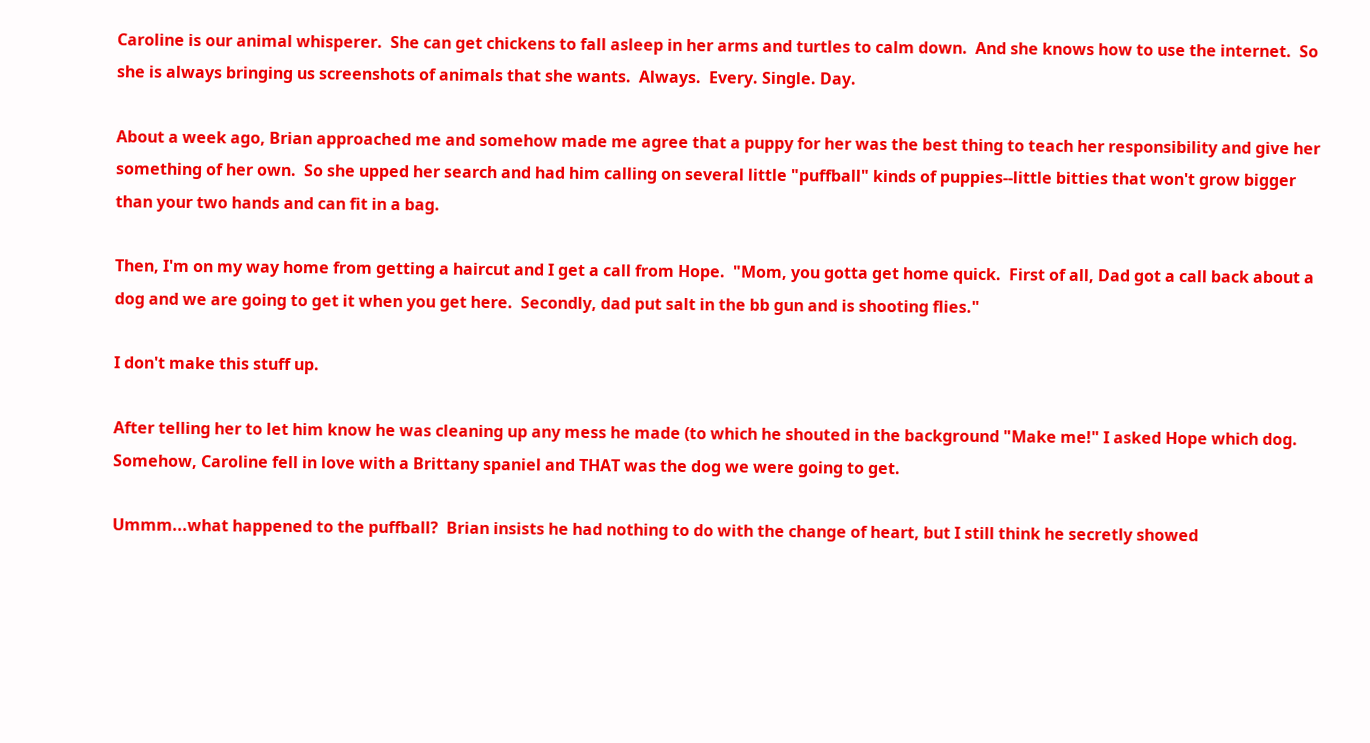Caroline is our animal whisperer.  She can get chickens to fall asleep in her arms and turtles to calm down.  And she knows how to use the internet.  So she is always bringing us screenshots of animals that she wants.  Always.  Every. Single. Day.

About a week ago, Brian approached me and somehow made me agree that a puppy for her was the best thing to teach her responsibility and give her something of her own.  So she upped her search and had him calling on several little "puffball" kinds of puppies--little bitties that won't grow bigger than your two hands and can fit in a bag.

Then, I'm on my way home from getting a haircut and I get a call from Hope.  "Mom, you gotta get home quick.  First of all, Dad got a call back about a dog and we are going to get it when you get here.  Secondly, dad put salt in the bb gun and is shooting flies."

I don't make this stuff up.

After telling her to let him know he was cleaning up any mess he made (to which he shouted in the background "Make me!" I asked Hope which dog.  Somehow, Caroline fell in love with a Brittany spaniel and THAT was the dog we were going to get.

Ummm...what happened to the puffball?  Brian insists he had nothing to do with the change of heart, but I still think he secretly showed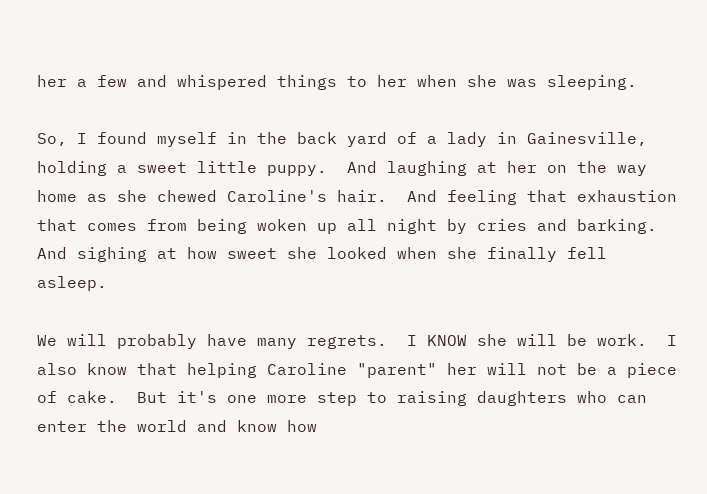her a few and whispered things to her when she was sleeping.

So, I found myself in the back yard of a lady in Gainesville, holding a sweet little puppy.  And laughing at her on the way home as she chewed Caroline's hair.  And feeling that exhaustion that comes from being woken up all night by cries and barking. And sighing at how sweet she looked when she finally fell asleep.

We will probably have many regrets.  I KNOW she will be work.  I also know that helping Caroline "parent" her will not be a piece of cake.  But it's one more step to raising daughters who can enter the world and know how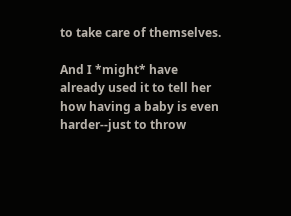to take care of themselves.

And I *might* have already used it to tell her how having a baby is even harder--just to throw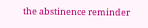the abstinence reminder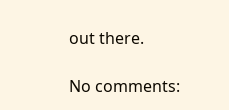out there.

No comments: